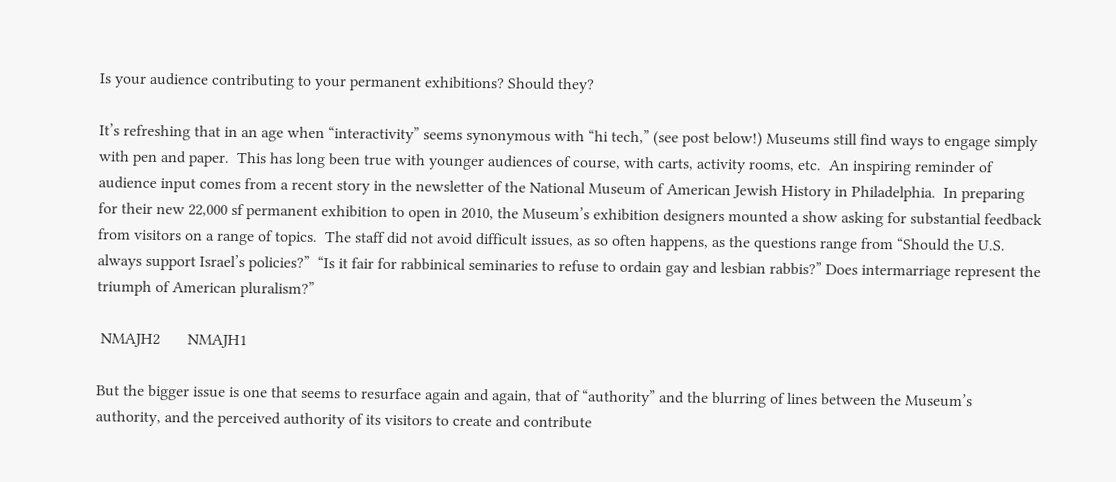Is your audience contributing to your permanent exhibitions? Should they?

It’s refreshing that in an age when “interactivity” seems synonymous with “hi tech,” (see post below!) Museums still find ways to engage simply with pen and paper.  This has long been true with younger audiences of course, with carts, activity rooms, etc.  An inspiring reminder of audience input comes from a recent story in the newsletter of the National Museum of American Jewish History in Philadelphia.  In preparing for their new 22,000 sf permanent exhibition to open in 2010, the Museum’s exhibition designers mounted a show asking for substantial feedback from visitors on a range of topics.  The staff did not avoid difficult issues, as so often happens, as the questions range from “Should the U.S. always support Israel’s policies?”  “Is it fair for rabbinical seminaries to refuse to ordain gay and lesbian rabbis?” Does intermarriage represent the triumph of American pluralism?”

 NMAJH2       NMAJH1

But the bigger issue is one that seems to resurface again and again, that of “authority” and the blurring of lines between the Museum’s authority, and the perceived authority of its visitors to create and contribute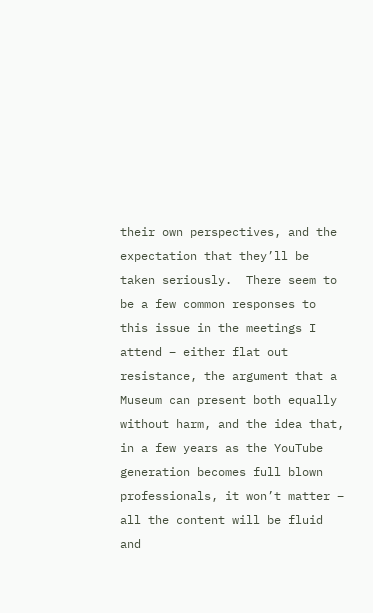their own perspectives, and the expectation that they’ll be taken seriously.  There seem to be a few common responses to this issue in the meetings I attend – either flat out resistance, the argument that a Museum can present both equally without harm, and the idea that, in a few years as the YouTube generation becomes full blown professionals, it won’t matter – all the content will be fluid and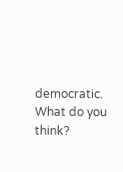democratic.  What do you think?